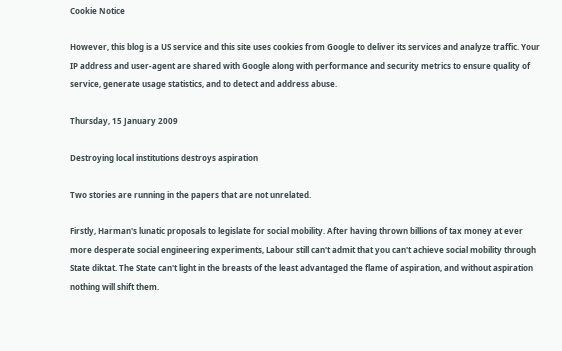Cookie Notice

However, this blog is a US service and this site uses cookies from Google to deliver its services and analyze traffic. Your IP address and user-agent are shared with Google along with performance and security metrics to ensure quality of service, generate usage statistics, and to detect and address abuse.

Thursday, 15 January 2009

Destroying local institutions destroys aspiration

Two stories are running in the papers that are not unrelated.

Firstly, Harman's lunatic proposals to legislate for social mobility. After having thrown billions of tax money at ever more desperate social engineering experiments, Labour still can't admit that you can't achieve social mobility through State diktat. The State can't light in the breasts of the least advantaged the flame of aspiration, and without aspiration nothing will shift them.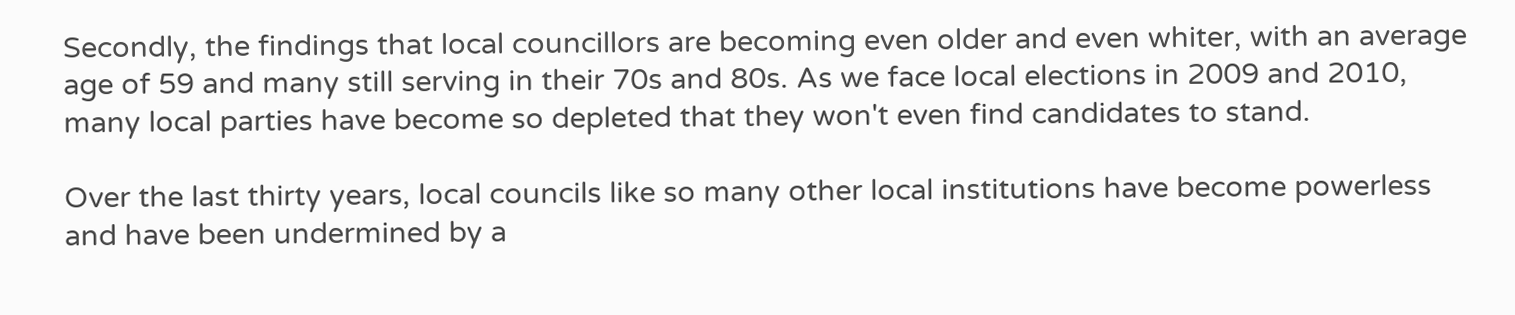Secondly, the findings that local councillors are becoming even older and even whiter, with an average age of 59 and many still serving in their 70s and 80s. As we face local elections in 2009 and 2010, many local parties have become so depleted that they won't even find candidates to stand.

Over the last thirty years, local councils like so many other local institutions have become powerless and have been undermined by a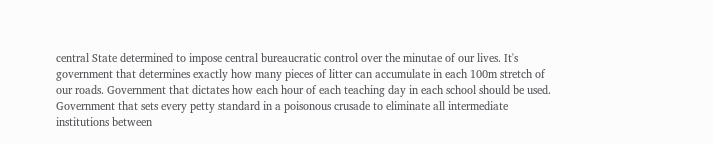central State determined to impose central bureaucratic control over the minutae of our lives. It's government that determines exactly how many pieces of litter can accumulate in each 100m stretch of our roads. Government that dictates how each hour of each teaching day in each school should be used. Government that sets every petty standard in a poisonous crusade to eliminate all intermediate institutions between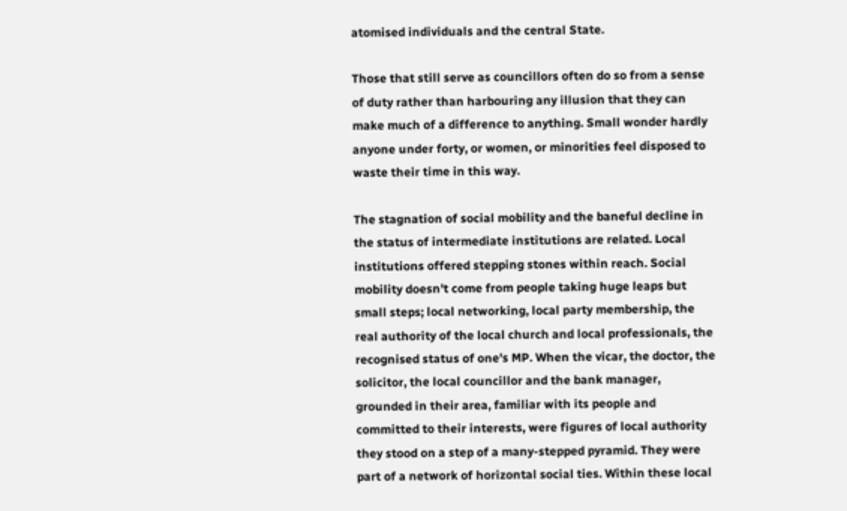atomised individuals and the central State.

Those that still serve as councillors often do so from a sense of duty rather than harbouring any illusion that they can make much of a difference to anything. Small wonder hardly anyone under forty, or women, or minorities feel disposed to waste their time in this way.

The stagnation of social mobility and the baneful decline in the status of intermediate institutions are related. Local institutions offered stepping stones within reach. Social mobility doesn't come from people taking huge leaps but small steps; local networking, local party membership, the real authority of the local church and local professionals, the recognised status of one's MP. When the vicar, the doctor, the solicitor, the local councillor and the bank manager, grounded in their area, familiar with its people and committed to their interests, were figures of local authority they stood on a step of a many-stepped pyramid. They were part of a network of horizontal social ties. Within these local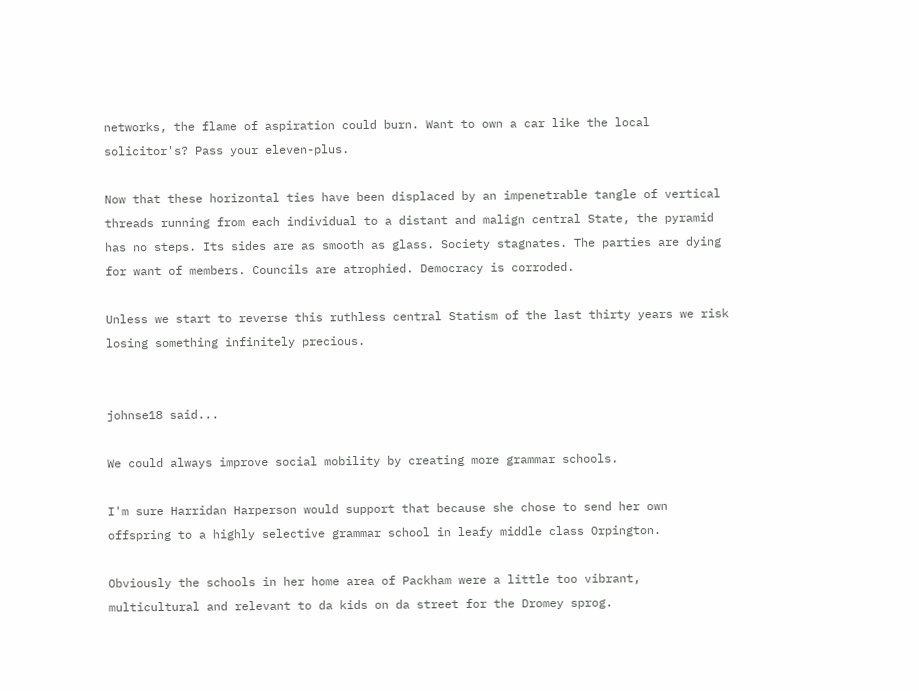networks, the flame of aspiration could burn. Want to own a car like the local solicitor's? Pass your eleven-plus.

Now that these horizontal ties have been displaced by an impenetrable tangle of vertical threads running from each individual to a distant and malign central State, the pyramid has no steps. Its sides are as smooth as glass. Society stagnates. The parties are dying for want of members. Councils are atrophied. Democracy is corroded.

Unless we start to reverse this ruthless central Statism of the last thirty years we risk losing something infinitely precious.


johnse18 said...

We could always improve social mobility by creating more grammar schools.

I'm sure Harridan Harperson would support that because she chose to send her own offspring to a highly selective grammar school in leafy middle class Orpington.

Obviously the schools in her home area of Packham were a little too vibrant, multicultural and relevant to da kids on da street for the Dromey sprog.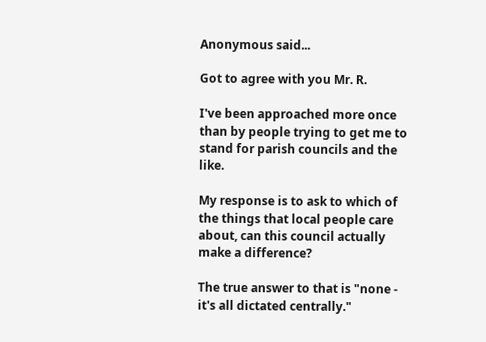Anonymous said...

Got to agree with you Mr. R.

I've been approached more once than by people trying to get me to stand for parish councils and the like.

My response is to ask to which of the things that local people care about, can this council actually make a difference?

The true answer to that is "none - it's all dictated centrally."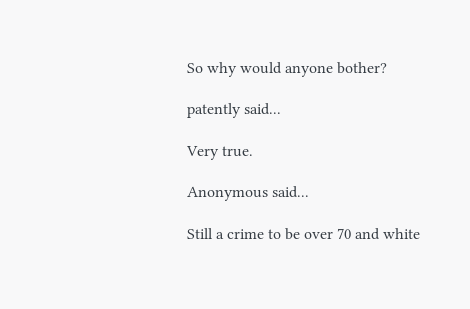So why would anyone bother?

patently said...

Very true.

Anonymous said...

Still a crime to be over 70 and white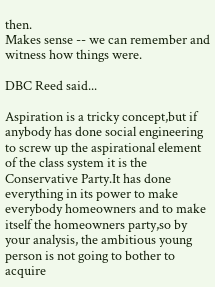then.
Makes sense -- we can remember and witness how things were.

DBC Reed said...

Aspiration is a tricky concept,but if anybody has done social engineering to screw up the aspirational element of the class system it is the Conservative Party.It has done everything in its power to make everybody homeowners and to make itself the homeowners party,so by your analysis, the ambitious young person is not going to bother to acquire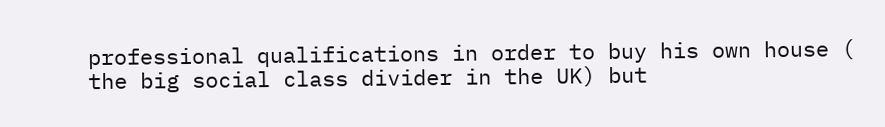professional qualifications in order to buy his own house ( the big social class divider in the UK) but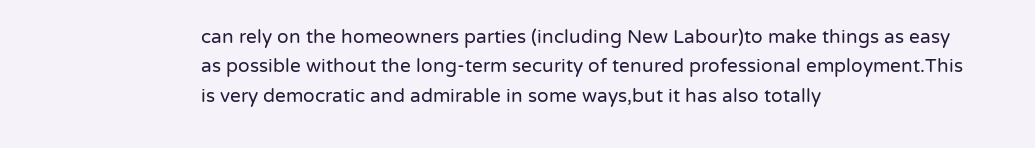can rely on the homeowners parties (including New Labour)to make things as easy as possible without the long-term security of tenured professional employment.This is very democratic and admirable in some ways,but it has also totally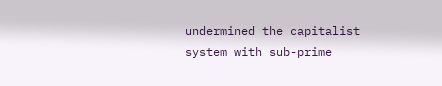undermined the capitalist system with sub-prime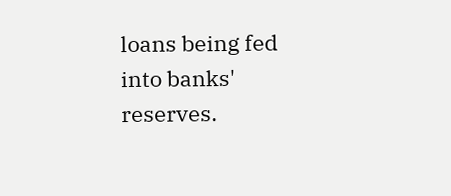loans being fed into banks' reserves.